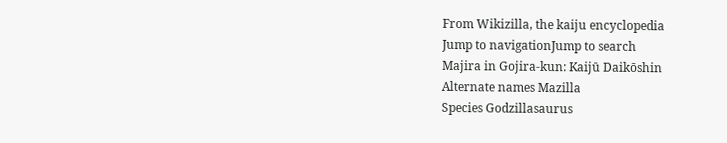From Wikizilla, the kaiju encyclopedia
Jump to navigationJump to search
Majira in Gojira-kun: Kaijū Daikōshin
Alternate names Mazilla
Species Godzillasaurus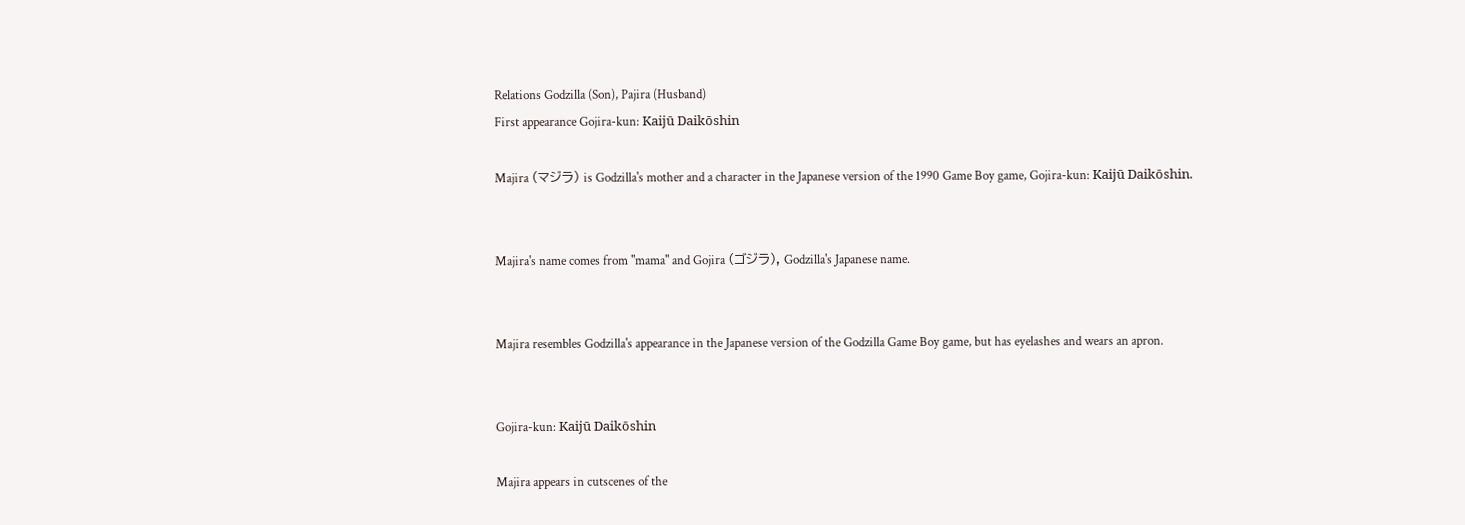Relations Godzilla (Son), Pajira (Husband)
First appearance Gojira-kun: Kaijū Daikōshin

Majira (マジラ) is Godzilla's mother and a character in the Japanese version of the 1990 Game Boy game, Gojira-kun: Kaijū Daikōshin.


Majira's name comes from "mama" and Gojira (ゴジラ), Godzilla's Japanese name.


Majira resembles Godzilla's appearance in the Japanese version of the Godzilla Game Boy game, but has eyelashes and wears an apron.


Gojira-kun: Kaijū Daikōshin

Majira appears in cutscenes of the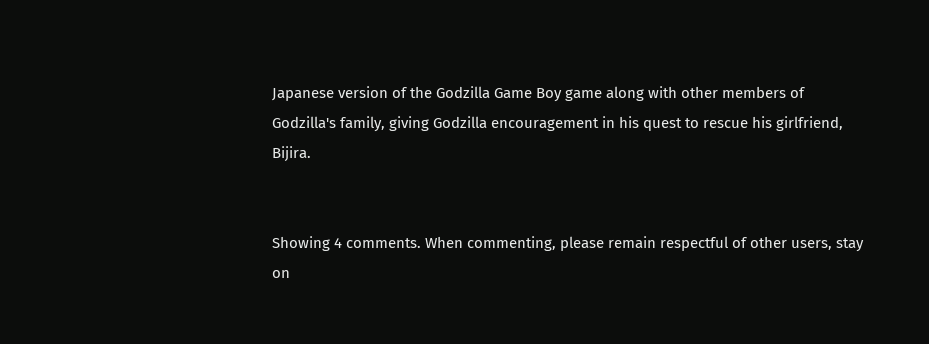Japanese version of the Godzilla Game Boy game along with other members of Godzilla's family, giving Godzilla encouragement in his quest to rescue his girlfriend, Bijira.


Showing 4 comments. When commenting, please remain respectful of other users, stay on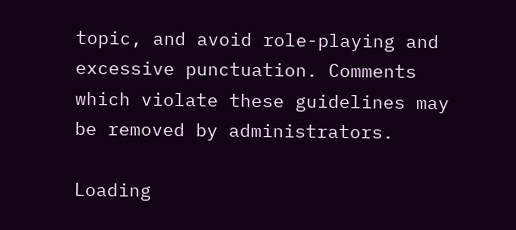topic, and avoid role-playing and excessive punctuation. Comments which violate these guidelines may be removed by administrators.

Loading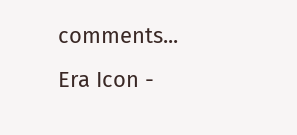comments...
Era Icon -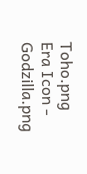Toho.png
Era Icon - Godzilla.png